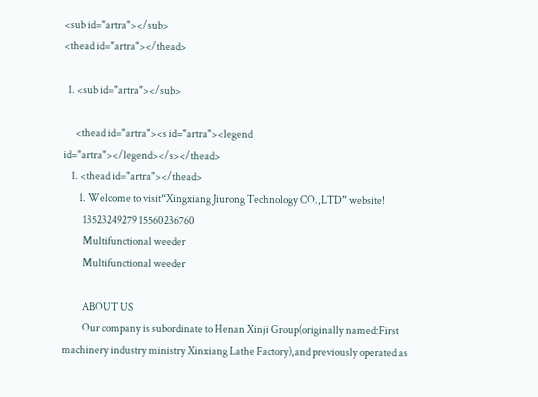<sub id="artra"></sub>
<thead id="artra"></thead>

  1. <sub id="artra"></sub>

      <thead id="artra"><s id="artra"><legend id="artra"></legend></s></thead>
    1. <thead id="artra"></thead>
        1. Welcome to visit“Xingxiang Jiurong Technology CO.,LTD” website!
          13523249279 15560236760
          Multifunctional weeder
          Multifunctional weeder

          ABOUT US
          Our company is subordinate to Henan Xinji Group(originally named:First machinery industry ministry Xinxiang Lathe Factory),and previously operated as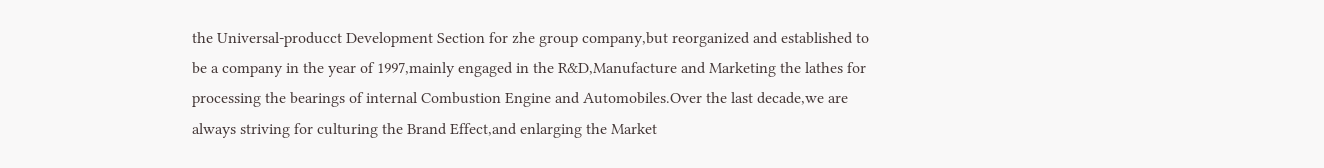the Universal-producct Development Section for zhe group company,but reorganized and established to be a company in the year of 1997,mainly engaged in the R&D,Manufacture and Marketing the lathes for processing the bearings of internal Combustion Engine and Automobiles.Over the last decade,we are always striving for culturing the Brand Effect,and enlarging the Market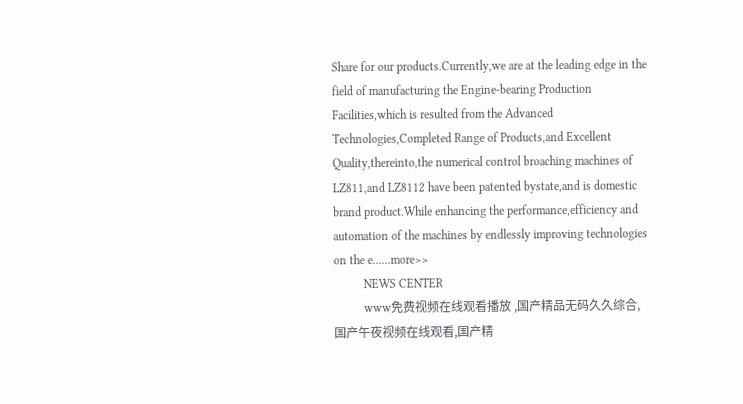Share for our products.Currently,we are at the leading edge in the field of manufacturing the Engine-bearing Production Facilities,which is resulted from the Advanced Technologies,Completed Range of Products,and Excellent Quality,thereinto,the numerical control broaching machines of LZ811,and LZ8112 have been patented bystate,and is domestic brand product.While enhancing the performance,efficiency and automation of the machines by endlessly improving technologies on the e......more>>
          NEWS CENTER
          www免费视频在线观看播放 ,国产精品无码久久综合,国产午夜视频在线观看,国产精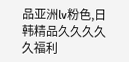品亚洲lv粉色,日韩精品久久久久久福利